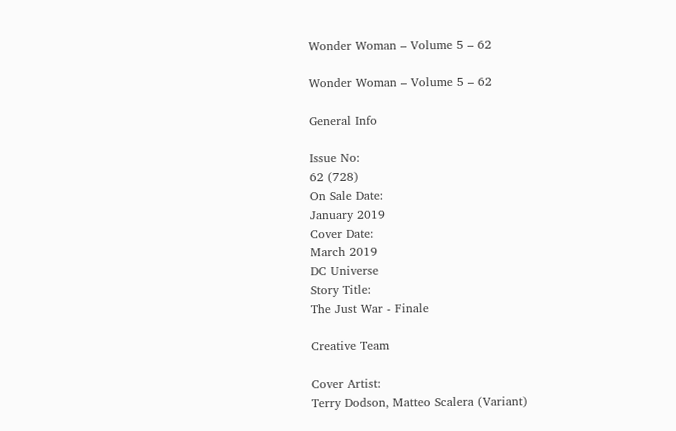Wonder Woman – Volume 5 – 62

Wonder Woman – Volume 5 – 62

General Info

Issue No:
62 (728)
On Sale Date:
January 2019
Cover Date:
March 2019
DC Universe
Story Title:
The Just War - Finale

Creative Team

Cover Artist:
Terry Dodson, Matteo Scalera (Variant)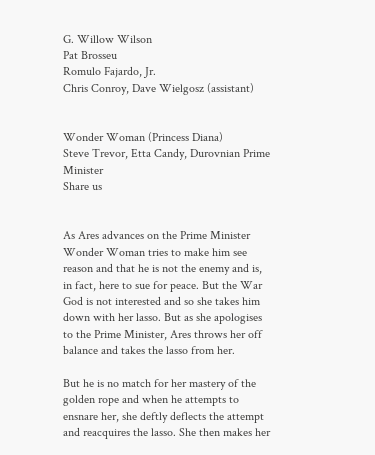G. Willow Wilson
Pat Brosseu
Romulo Fajardo, Jr.
Chris Conroy, Dave Wielgosz (assistant)


Wonder Woman (Princess Diana)
Steve Trevor, Etta Candy, Durovnian Prime Minister
Share us


As Ares advances on the Prime Minister Wonder Woman tries to make him see reason and that he is not the enemy and is, in fact, here to sue for peace. But the War God is not interested and so she takes him down with her lasso. But as she apologises to the Prime Minister, Ares throws her off balance and takes the lasso from her.

But he is no match for her mastery of the golden rope and when he attempts to ensnare her, she deftly deflects the attempt and reacquires the lasso. She then makes her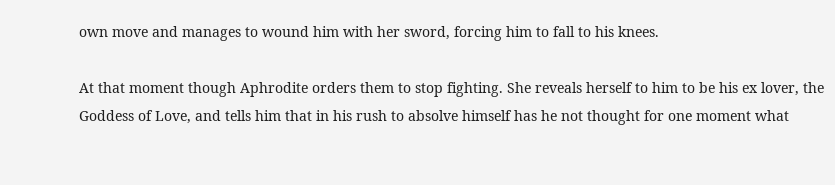own move and manages to wound him with her sword, forcing him to fall to his knees.

At that moment though Aphrodite orders them to stop fighting. She reveals herself to him to be his ex lover, the Goddess of Love, and tells him that in his rush to absolve himself has he not thought for one moment what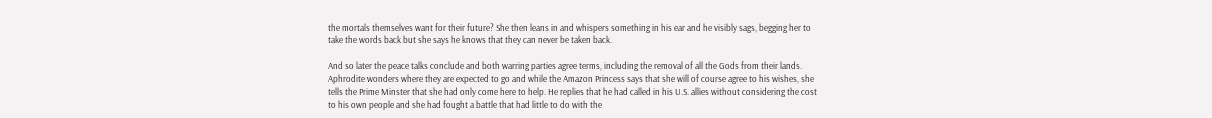the mortals themselves want for their future? She then leans in and whispers something in his ear and he visibly sags, begging her to take the words back but she says he knows that they can never be taken back.

And so later the peace talks conclude and both warring parties agree terms, including the removal of all the Gods from their lands. Aphrodite wonders where they are expected to go and while the Amazon Princess says that she will of course agree to his wishes, she tells the Prime Minster that she had only come here to help. He replies that he had called in his U.S. allies without considering the cost to his own people and she had fought a battle that had little to do with the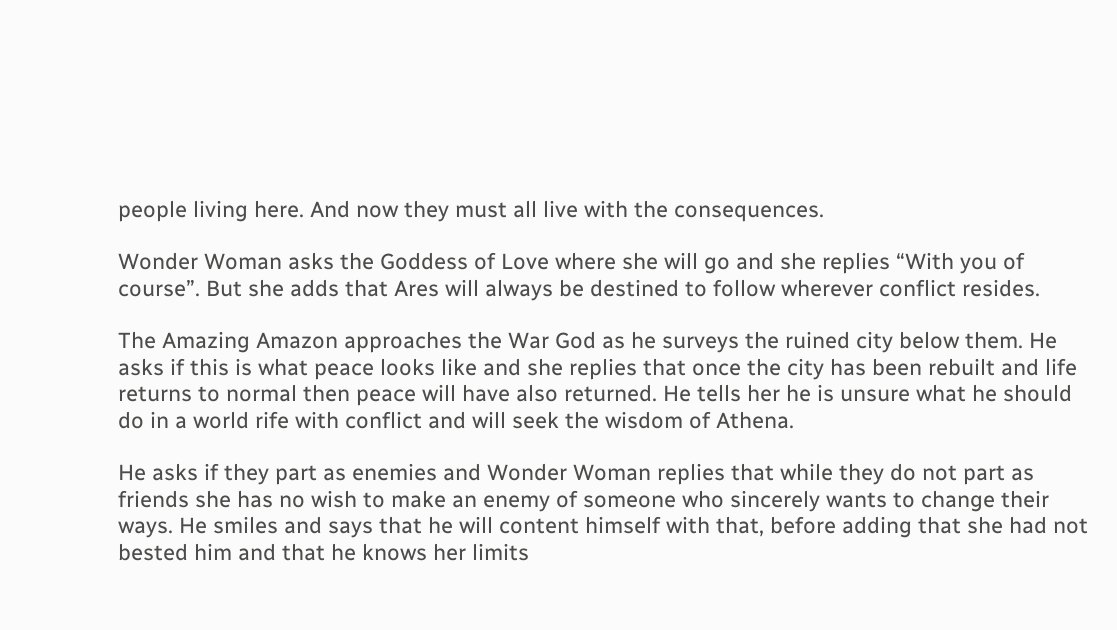people living here. And now they must all live with the consequences.

Wonder Woman asks the Goddess of Love where she will go and she replies “With you of course”. But she adds that Ares will always be destined to follow wherever conflict resides.

The Amazing Amazon approaches the War God as he surveys the ruined city below them. He asks if this is what peace looks like and she replies that once the city has been rebuilt and life returns to normal then peace will have also returned. He tells her he is unsure what he should do in a world rife with conflict and will seek the wisdom of Athena.

He asks if they part as enemies and Wonder Woman replies that while they do not part as friends she has no wish to make an enemy of someone who sincerely wants to change their ways. He smiles and says that he will content himself with that, before adding that she had not bested him and that he knows her limits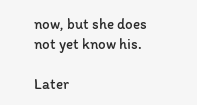now, but she does not yet know his.

Later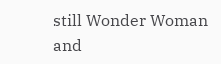still Wonder Woman and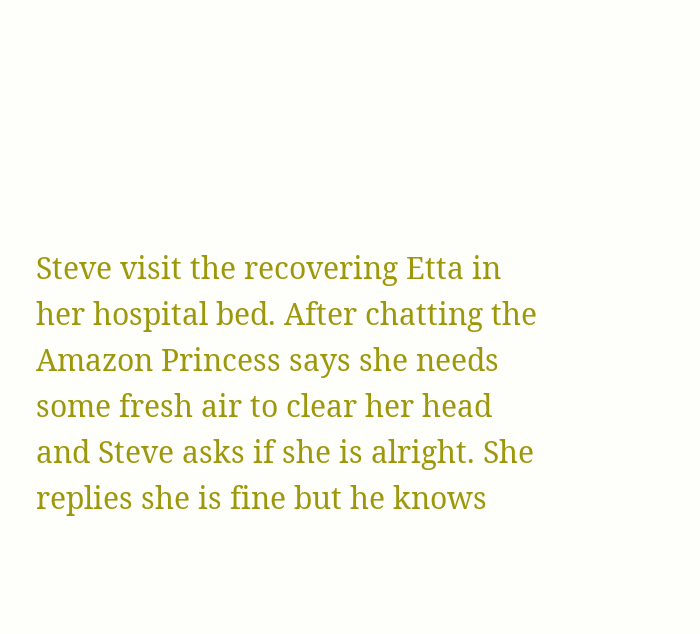Steve visit the recovering Etta in her hospital bed. After chatting the Amazon Princess says she needs some fresh air to clear her head and Steve asks if she is alright. She replies she is fine but he knows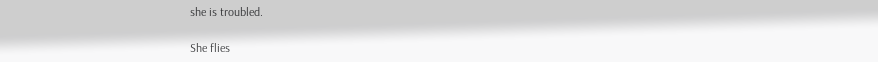she is troubled.

She flies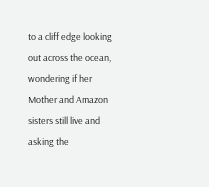to a cliff edge looking out across the ocean, wondering if her Mother and Amazon sisters still live and asking the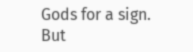Gods for a sign. But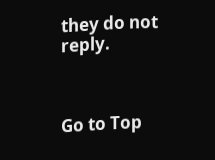they do not reply.



Go to Top